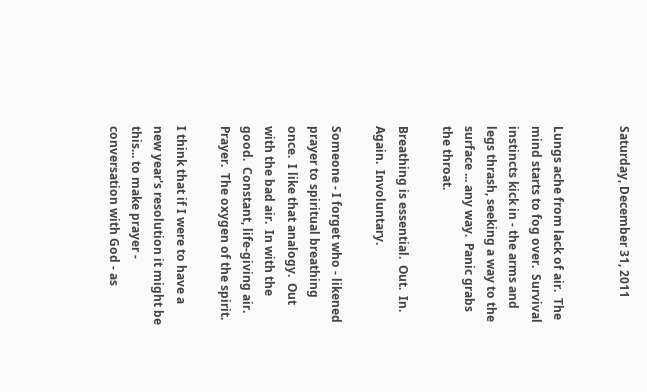Saturday, December 31, 2011


Lungs ache from lack of air.  The mind starts to fog over.  Survival instincts kick in - the arms and legs thrash, seeking a way to the surface ... any way.  Panic grabs the throat.

Breathing is essential.  Out.  In.  Again.  Involuntary.

Someone - I forget who - likened prayer to spiritual breathing once.  I like that analogy.  Out with the bad air.  In with the good.  Constant, life-giving air.  Prayer.  The oxygen of the spirit.

I think that if I were to have a new year's resolution it might be this... to make prayer - conversation with God - as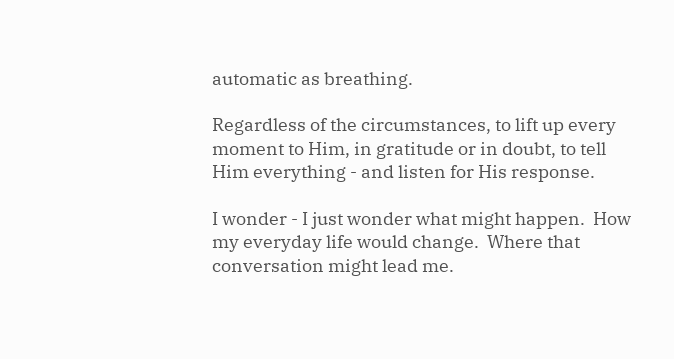automatic as breathing.

Regardless of the circumstances, to lift up every moment to Him, in gratitude or in doubt, to tell Him everything - and listen for His response.

I wonder - I just wonder what might happen.  How my everyday life would change.  Where that conversation might lead me.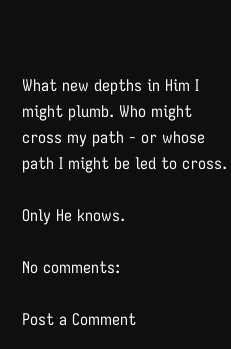What new depths in Him I might plumb. Who might cross my path - or whose path I might be led to cross.

Only He knows.

No comments:

Post a Comment